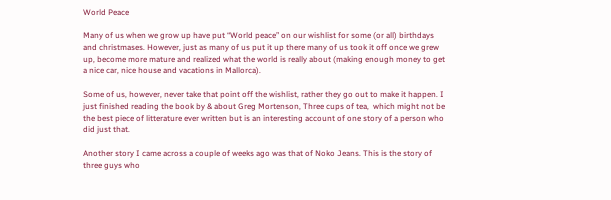World Peace

Many of us when we grow up have put “World peace” on our wishlist for some (or all) birthdays and christmases. However, just as many of us put it up there many of us took it off once we grew up, become more mature and realized what the world is really about (making enough money to get a nice car, nice house and vacations in Mallorca).

Some of us, however, never take that point off the wishlist, rather they go out to make it happen. I just finished reading the book by & about Greg Mortenson, Three cups of tea,  which might not be the best piece of litterature ever written but is an interesting account of one story of a person who did just that.

Another story I came across a couple of weeks ago was that of Noko Jeans. This is the story of three guys who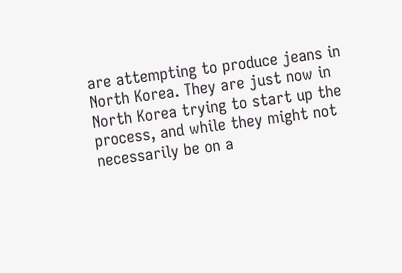are attempting to produce jeans in North Korea. They are just now in North Korea trying to start up the process, and while they might not necessarily be on a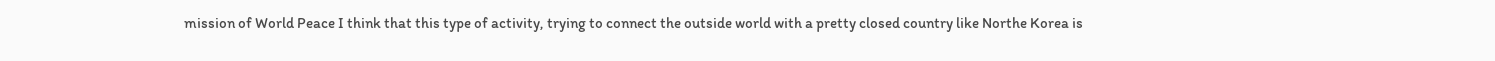mission of World Peace I think that this type of activity, trying to connect the outside world with a pretty closed country like Northe Korea is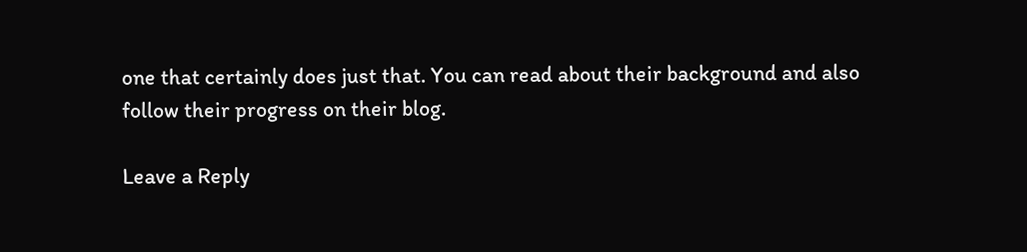one that certainly does just that. You can read about their background and also follow their progress on their blog.

Leave a Reply